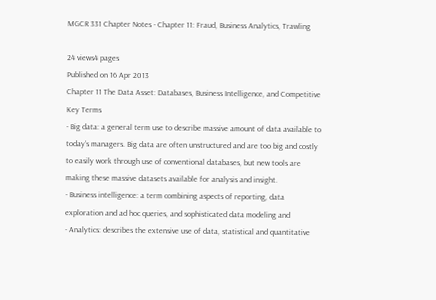MGCR 331 Chapter Notes - Chapter 11: Fraud, Business Analytics, Trawling

24 views4 pages
Published on 16 Apr 2013
Chapter 11 The Data Asset: Databases, Business Intelligence, and Competitive
Key Terms
- Big data: a general term use to describe massive amount of data available to
today’s managers. Big data are often unstructured and are too big and costly
to easily work through use of conventional databases, but new tools are
making these massive datasets available for analysis and insight.
- Business intelligence: a term combining aspects of reporting, data
exploration and ad hoc queries, and sophisticated data modeling and
- Analytics: describes the extensive use of data, statistical and quantitative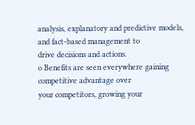analysis, explanatory and predictive models, and fact-based management to
drive decisions and actions.
o Benefits are seen everywhere gaining competitive advantage over
your competitors, growing your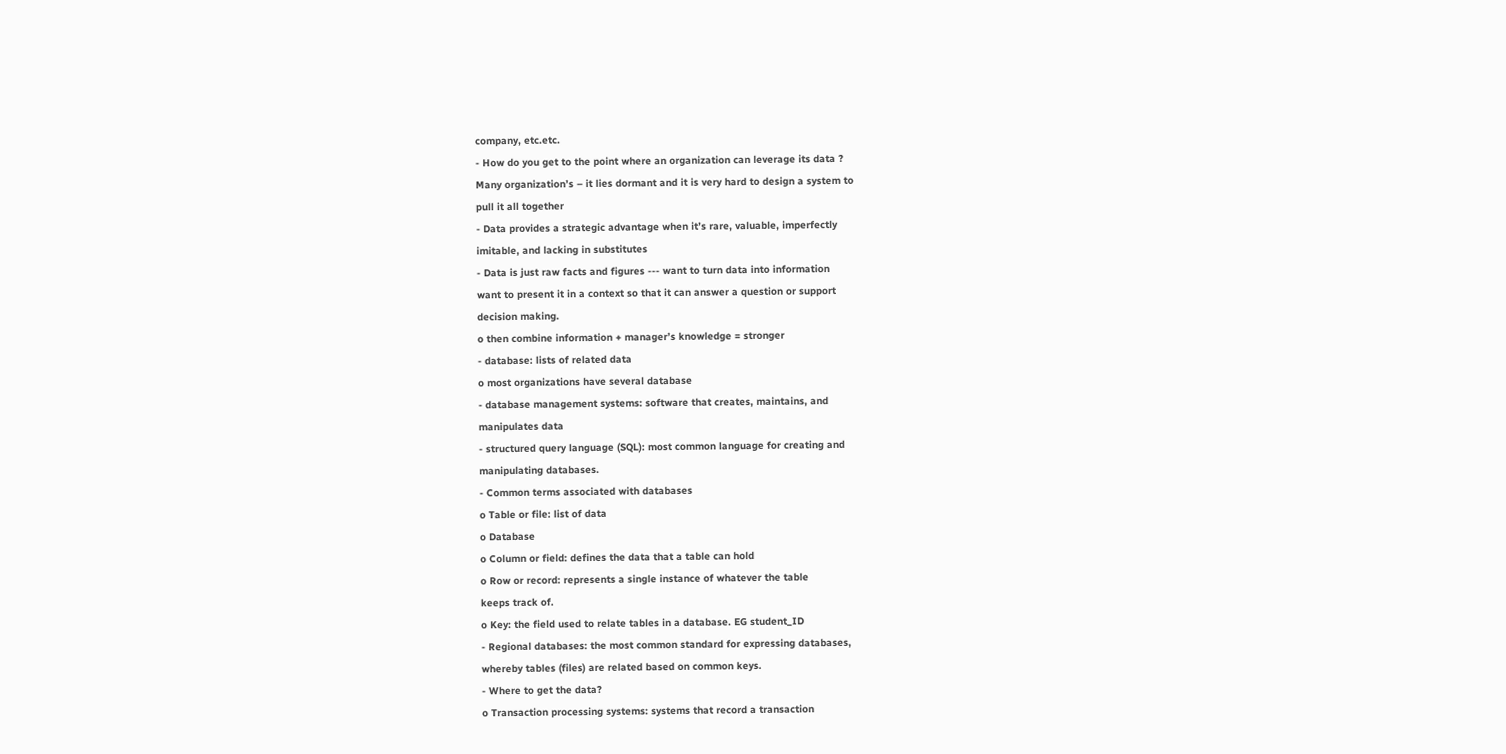company, etc.etc.
- How do you get to the point where an organization can leverage its data ?
Many organization’s – it lies dormant and it is very hard to design a system to
pull it all together
- Data provides a strategic advantage when it’s rare, valuable, imperfectly
imitable, and lacking in substitutes
- Data is just raw facts and figures --- want to turn data into information
want to present it in a context so that it can answer a question or support
decision making.
o then combine information + manager’s knowledge = stronger
- database: lists of related data
o most organizations have several database
- database management systems: software that creates, maintains, and
manipulates data
- structured query language (SQL): most common language for creating and
manipulating databases.
- Common terms associated with databases
o Table or file: list of data
o Database
o Column or field: defines the data that a table can hold
o Row or record: represents a single instance of whatever the table
keeps track of.
o Key: the field used to relate tables in a database. EG student_ID
- Regional databases: the most common standard for expressing databases,
whereby tables (files) are related based on common keys.
- Where to get the data?
o Transaction processing systems: systems that record a transaction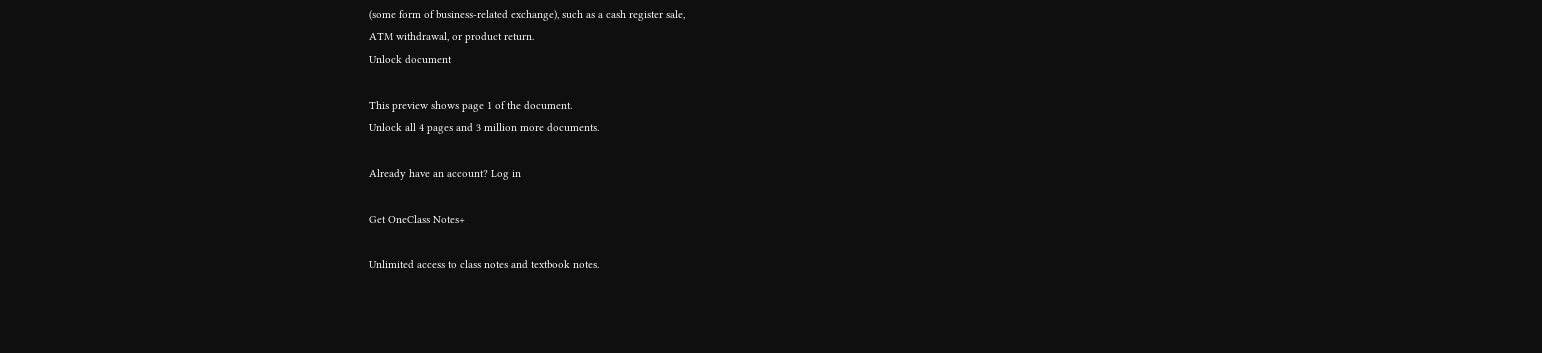(some form of business-related exchange), such as a cash register sale,
ATM withdrawal, or product return.
Unlock document

This preview shows page 1 of the document.
Unlock all 4 pages and 3 million more documents.

Already have an account? Log in

Get OneClass Notes+

Unlimited access to class notes and textbook notes.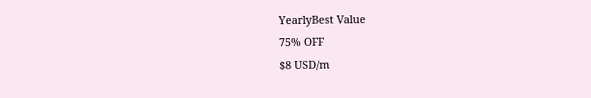YearlyBest Value
75% OFF
$8 USD/m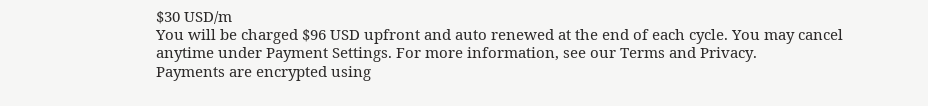$30 USD/m
You will be charged $96 USD upfront and auto renewed at the end of each cycle. You may cancel anytime under Payment Settings. For more information, see our Terms and Privacy.
Payments are encrypted using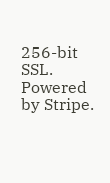256-bit SSL. Powered by Stripe.